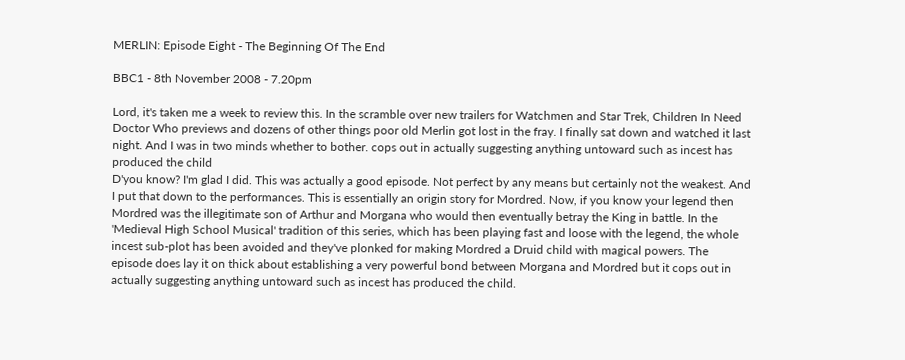MERLIN: Episode Eight - The Beginning Of The End

BBC1 - 8th November 2008 - 7.20pm

Lord, it's taken me a week to review this. In the scramble over new trailers for Watchmen and Star Trek, Children In Need Doctor Who previews and dozens of other things poor old Merlin got lost in the fray. I finally sat down and watched it last night. And I was in two minds whether to bother. cops out in actually suggesting anything untoward such as incest has produced the child
D'you know? I'm glad I did. This was actually a good episode. Not perfect by any means but certainly not the weakest. And I put that down to the performances. This is essentially an origin story for Mordred. Now, if you know your legend then Mordred was the illegitimate son of Arthur and Morgana who would then eventually betray the King in battle. In the 'Medieval High School Musical' tradition of this series, which has been playing fast and loose with the legend, the whole incest sub-plot has been avoided and they've plonked for making Mordred a Druid child with magical powers. The episode does lay it on thick about establishing a very powerful bond between Morgana and Mordred but it cops out in actually suggesting anything untoward such as incest has produced the child.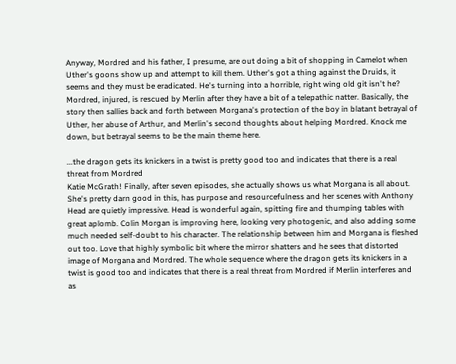Anyway, Mordred and his father, I presume, are out doing a bit of shopping in Camelot when Uther's goons show up and attempt to kill them. Uther's got a thing against the Druids, it seems and they must be eradicated. He's turning into a horrible, right wing old git isn't he? Mordred, injured, is rescued by Merlin after they have a bit of a telepathic natter. Basically, the story then sallies back and forth between Morgana's protection of the boy in blatant betrayal of Uther, her abuse of Arthur, and Merlin's second thoughts about helping Mordred. Knock me down, but betrayal seems to be the main theme here.

...the dragon gets its knickers in a twist is pretty good too and indicates that there is a real threat from Mordred
Katie McGrath! Finally, after seven episodes, she actually shows us what Morgana is all about. She's pretty darn good in this, has purpose and resourcefulness and her scenes with Anthony Head are quietly impressive. Head is wonderful again, spitting fire and thumping tables with great aplomb. Colin Morgan is improving here, looking very photogenic, and also adding some much needed self-doubt to his character. The relationship between him and Morgana is fleshed out too. Love that highly symbolic bit where the mirror shatters and he sees that distorted image of Morgana and Mordred. The whole sequence where the dragon gets its knickers in a twist is good too and indicates that there is a real threat from Mordred if Merlin interferes and as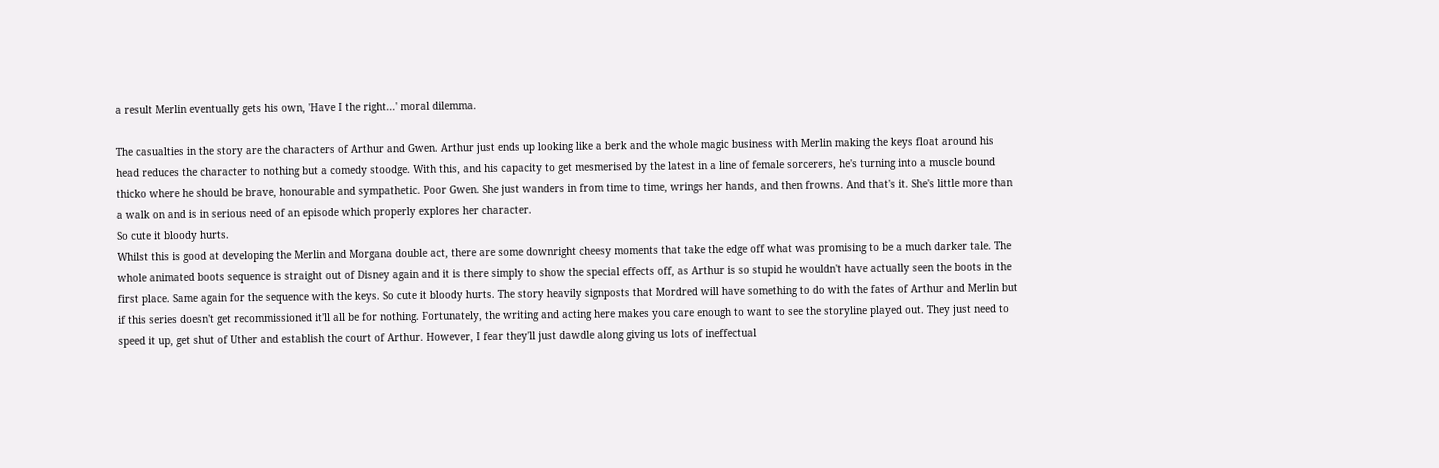a result Merlin eventually gets his own, 'Have I the right...' moral dilemma.

The casualties in the story are the characters of Arthur and Gwen. Arthur just ends up looking like a berk and the whole magic business with Merlin making the keys float around his head reduces the character to nothing but a comedy stoodge. With this, and his capacity to get mesmerised by the latest in a line of female sorcerers, he's turning into a muscle bound thicko where he should be brave, honourable and sympathetic. Poor Gwen. She just wanders in from time to time, wrings her hands, and then frowns. And that's it. She's little more than a walk on and is in serious need of an episode which properly explores her character.
So cute it bloody hurts.
Whilst this is good at developing the Merlin and Morgana double act, there are some downright cheesy moments that take the edge off what was promising to be a much darker tale. The whole animated boots sequence is straight out of Disney again and it is there simply to show the special effects off, as Arthur is so stupid he wouldn't have actually seen the boots in the first place. Same again for the sequence with the keys. So cute it bloody hurts. The story heavily signposts that Mordred will have something to do with the fates of Arthur and Merlin but if this series doesn't get recommissioned it'll all be for nothing. Fortunately, the writing and acting here makes you care enough to want to see the storyline played out. They just need to speed it up, get shut of Uther and establish the court of Arthur. However, I fear they'll just dawdle along giving us lots of ineffectual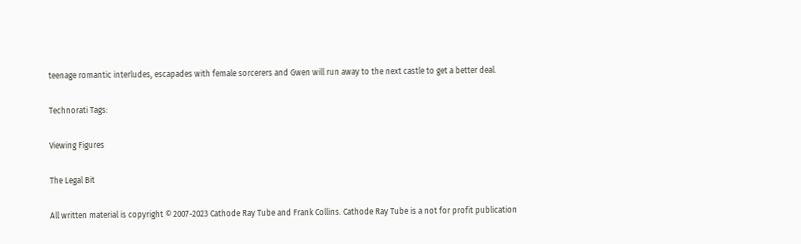teenage romantic interludes, escapades with female sorcerers and Gwen will run away to the next castle to get a better deal.

Technorati Tags:

Viewing Figures

The Legal Bit

All written material is copyright © 2007-2023 Cathode Ray Tube and Frank Collins. Cathode Ray Tube is a not for profit publication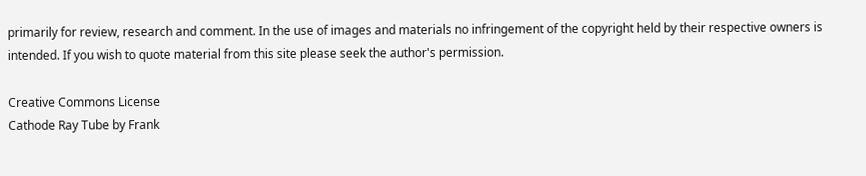primarily for review, research and comment. In the use of images and materials no infringement of the copyright held by their respective owners is intended. If you wish to quote material from this site please seek the author's permission.

Creative Commons License
Cathode Ray Tube by Frank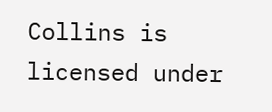Collins is licensed under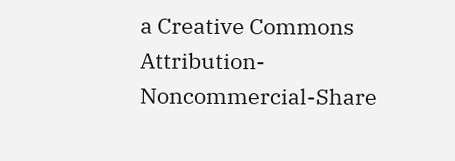a Creative Commons Attribution-Noncommercial-Share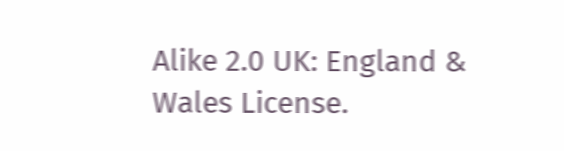Alike 2.0 UK: England & Wales License.